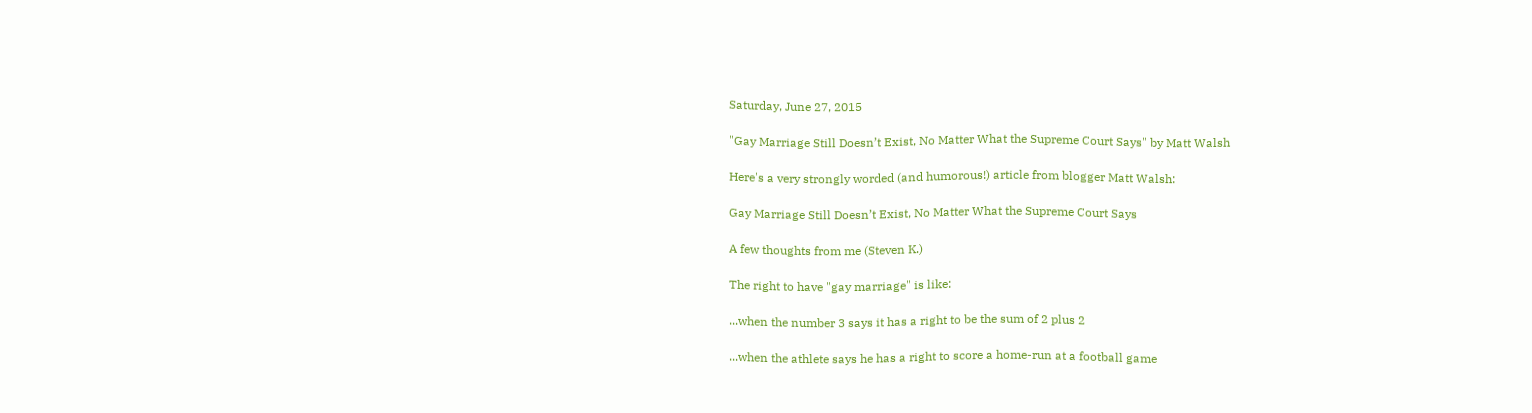Saturday, June 27, 2015

"Gay Marriage Still Doesn’t Exist, No Matter What the Supreme Court Says" by Matt Walsh

Here's a very strongly worded (and humorous!) article from blogger Matt Walsh:

Gay Marriage Still Doesn’t Exist, No Matter What the Supreme Court Says

A few thoughts from me (Steven K.)

The right to have "gay marriage" is like:

...when the number 3 says it has a right to be the sum of 2 plus 2

...when the athlete says he has a right to score a home-run at a football game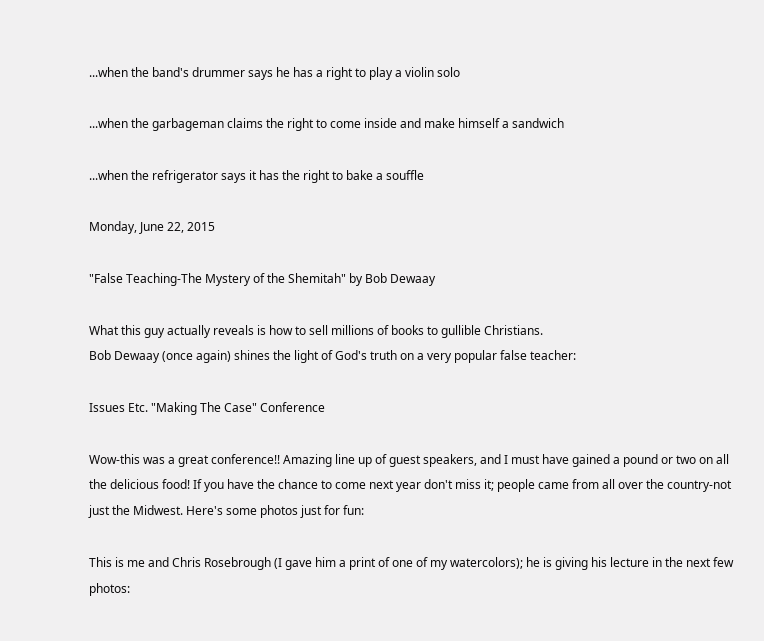...when the band's drummer says he has a right to play a violin solo

...when the garbageman claims the right to come inside and make himself a sandwich

...when the refrigerator says it has the right to bake a souffle

Monday, June 22, 2015

"False Teaching-The Mystery of the Shemitah" by Bob Dewaay

What this guy actually reveals is how to sell millions of books to gullible Christians.
Bob Dewaay (once again) shines the light of God's truth on a very popular false teacher:

Issues Etc. "Making The Case" Conference

Wow-this was a great conference!! Amazing line up of guest speakers, and I must have gained a pound or two on all the delicious food! If you have the chance to come next year don't miss it; people came from all over the country-not just the Midwest. Here's some photos just for fun:

This is me and Chris Rosebrough (I gave him a print of one of my watercolors); he is giving his lecture in the next few photos: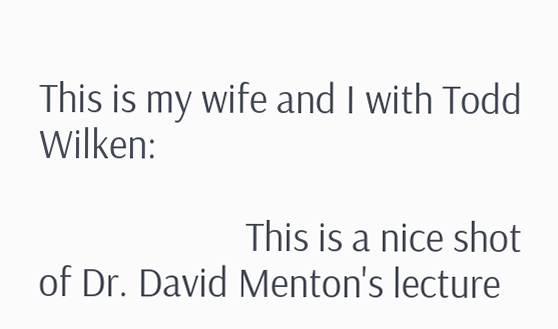This is my wife and I with Todd Wilken:

                       This is a nice shot of Dr. David Menton's lecture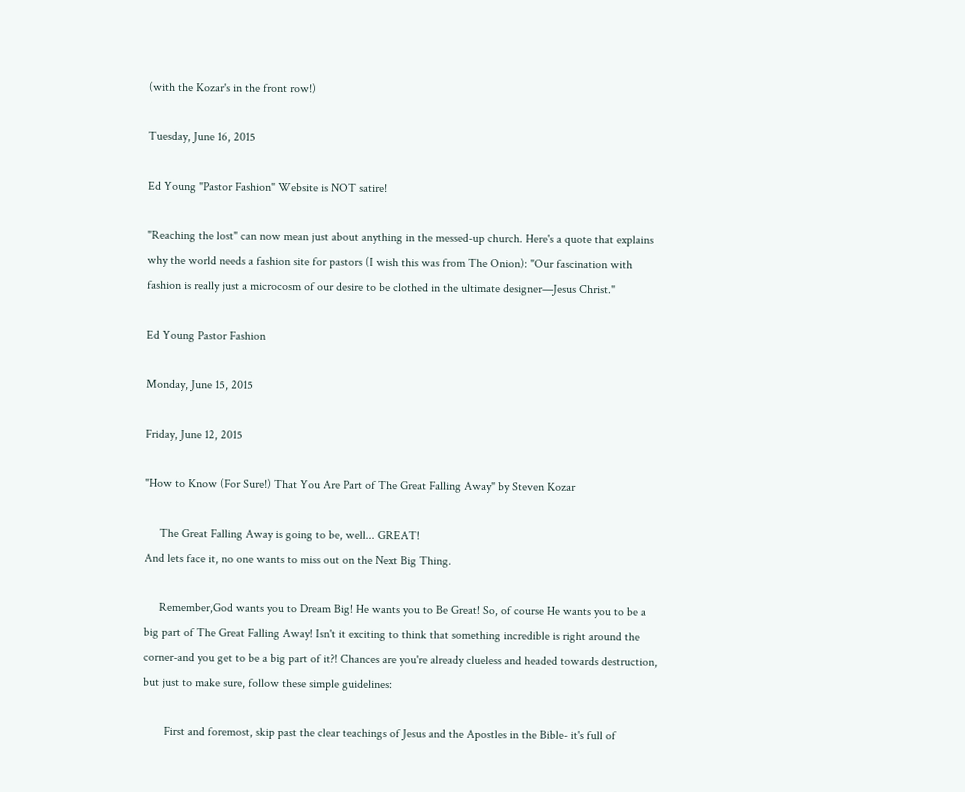(with the Kozar's in the front row!)

Tuesday, June 16, 2015

Ed Young "Pastor Fashion" Website is NOT satire!

"Reaching the lost" can now mean just about anything in the messed-up church. Here's a quote that explains why the world needs a fashion site for pastors (I wish this was from The Onion): "Our fascination with fashion is really just a microcosm of our desire to be clothed in the ultimate designer—Jesus Christ."

Ed Young Pastor Fashion

Monday, June 15, 2015

Friday, June 12, 2015

"How to Know (For Sure!) That You Are Part of The Great Falling Away" by Steven Kozar

     The Great Falling Away is going to be, well... GREAT!
And lets face it, no one wants to miss out on the Next Big Thing.

     Remember,God wants you to Dream Big! He wants you to Be Great! So, of course He wants you to be a big part of The Great Falling Away! Isn't it exciting to think that something incredible is right around the corner-and you get to be a big part of it?! Chances are you're already clueless and headed towards destruction, but just to make sure, follow these simple guidelines:

       First and foremost, skip past the clear teachings of Jesus and the Apostles in the Bible- it's full of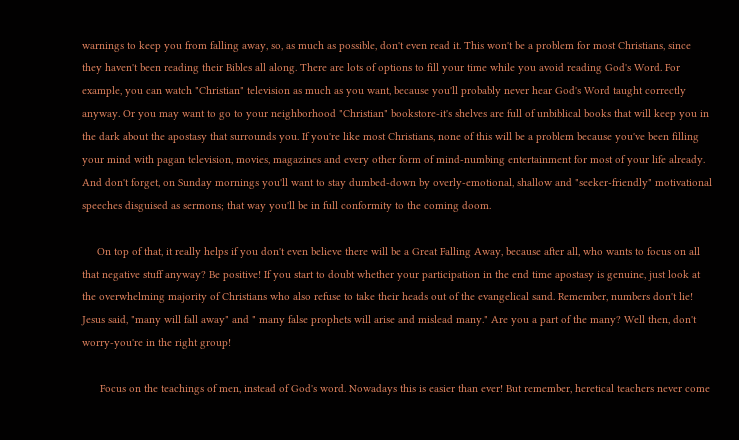warnings to keep you from falling away, so, as much as possible, don't even read it. This won't be a problem for most Christians, since they haven't been reading their Bibles all along. There are lots of options to fill your time while you avoid reading God's Word. For example, you can watch "Christian" television as much as you want, because you'll probably never hear God's Word taught correctly anyway. Or you may want to go to your neighborhood "Christian" bookstore-it's shelves are full of unbiblical books that will keep you in the dark about the apostasy that surrounds you. If you're like most Christians, none of this will be a problem because you've been filling your mind with pagan television, movies, magazines and every other form of mind-numbing entertainment for most of your life already. And don't forget, on Sunday mornings you'll want to stay dumbed-down by overly-emotional, shallow and "seeker-friendly" motivational speeches disguised as sermons; that way you'll be in full conformity to the coming doom.

     On top of that, it really helps if you don't even believe there will be a Great Falling Away, because after all, who wants to focus on all that negative stuff anyway? Be positive! If you start to doubt whether your participation in the end time apostasy is genuine, just look at the overwhelming majority of Christians who also refuse to take their heads out of the evangelical sand. Remember, numbers don't lie! Jesus said, "many will fall away" and " many false prophets will arise and mislead many." Are you a part of the many? Well then, don't worry-you're in the right group!

      Focus on the teachings of men, instead of God's word. Nowadays this is easier than ever! But remember, heretical teachers never come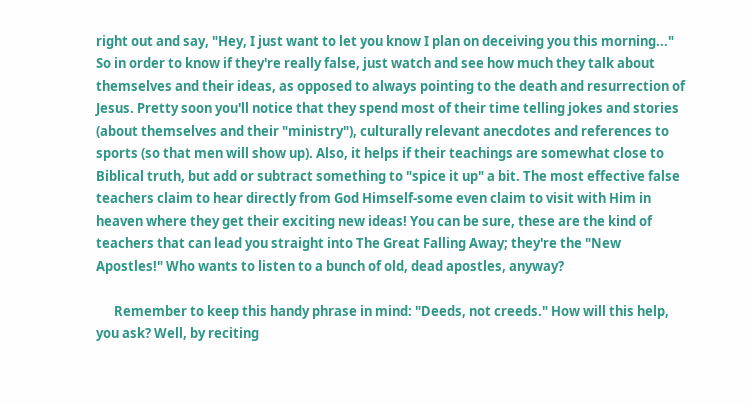right out and say, "Hey, I just want to let you know I plan on deceiving you this morning..." So in order to know if they're really false, just watch and see how much they talk about themselves and their ideas, as opposed to always pointing to the death and resurrection of Jesus. Pretty soon you'll notice that they spend most of their time telling jokes and stories (about themselves and their "ministry"), culturally relevant anecdotes and references to sports (so that men will show up). Also, it helps if their teachings are somewhat close to Biblical truth, but add or subtract something to "spice it up" a bit. The most effective false teachers claim to hear directly from God Himself-some even claim to visit with Him in heaven where they get their exciting new ideas! You can be sure, these are the kind of teachers that can lead you straight into The Great Falling Away; they're the "New Apostles!" Who wants to listen to a bunch of old, dead apostles, anyway?

      Remember to keep this handy phrase in mind: "Deeds, not creeds." How will this help, you ask? Well, by reciting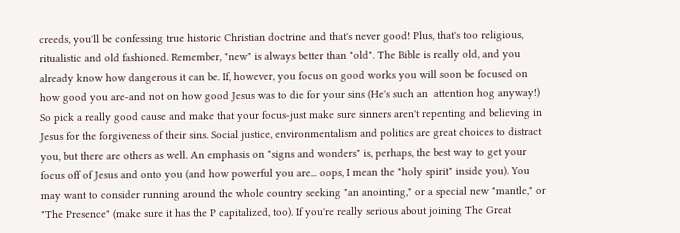creeds, you'll be confessing true historic Christian doctrine and that's never good! Plus, that's too religious, ritualistic and old fashioned. Remember, "new" is always better than "old". The Bible is really old, and you already know how dangerous it can be. If, however, you focus on good works you will soon be focused on how good you are-and not on how good Jesus was to die for your sins (He's such an  attention hog anyway!) So pick a really good cause and make that your focus-just make sure sinners aren't repenting and believing in Jesus for the forgiveness of their sins. Social justice, environmentalism and politics are great choices to distract you, but there are others as well. An emphasis on "signs and wonders" is, perhaps, the best way to get your focus off of Jesus and onto you (and how powerful you are... oops, I mean the "holy spirit" inside you). You may want to consider running around the whole country seeking "an anointing," or a special new "mantle," or "The Presence" (make sure it has the P capitalized, too). If you're really serious about joining The Great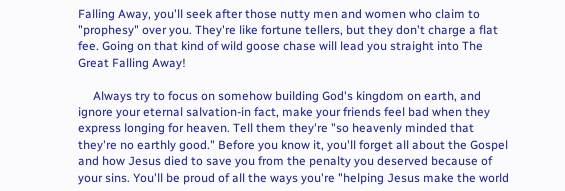Falling Away, you'll seek after those nutty men and women who claim to "prophesy" over you. They're like fortune tellers, but they don't charge a flat fee. Going on that kind of wild goose chase will lead you straight into The Great Falling Away!

     Always try to focus on somehow building God's kingdom on earth, and ignore your eternal salvation-in fact, make your friends feel bad when they express longing for heaven. Tell them they're "so heavenly minded that they're no earthly good." Before you know it, you'll forget all about the Gospel and how Jesus died to save you from the penalty you deserved because of your sins. You'll be proud of all the ways you're "helping Jesus make the world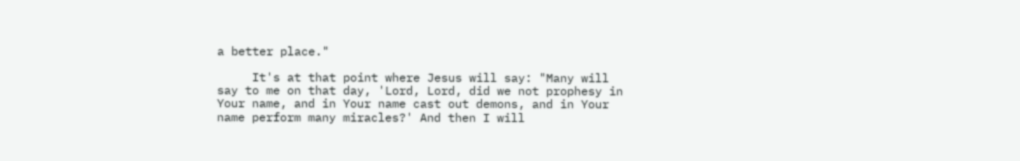a better place."

     It's at that point where Jesus will say: "Many will say to me on that day, 'Lord, Lord, did we not prophesy in Your name, and in Your name cast out demons, and in Your name perform many miracles?' And then I will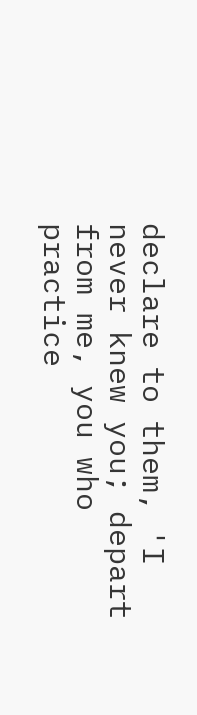declare to them, 'I never knew you; depart from me, you who practice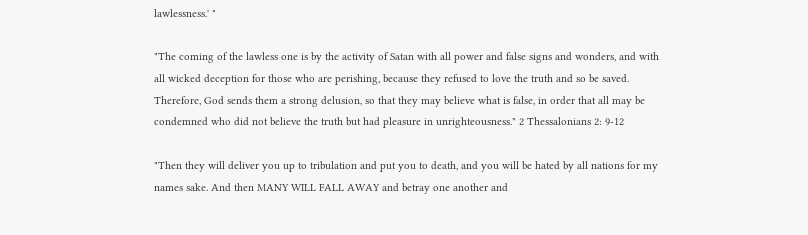lawlessness.' "

"The coming of the lawless one is by the activity of Satan with all power and false signs and wonders, and with all wicked deception for those who are perishing, because they refused to love the truth and so be saved. Therefore, God sends them a strong delusion, so that they may believe what is false, in order that all may be condemned who did not believe the truth but had pleasure in unrighteousness." 2 Thessalonians 2: 9-12

"Then they will deliver you up to tribulation and put you to death, and you will be hated by all nations for my names sake. And then MANY WILL FALL AWAY and betray one another and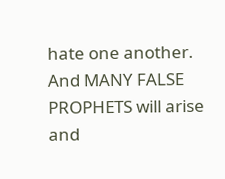hate one another. And MANY FALSE PROPHETS will arise and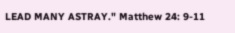LEAD MANY ASTRAY." Matthew 24: 9-11